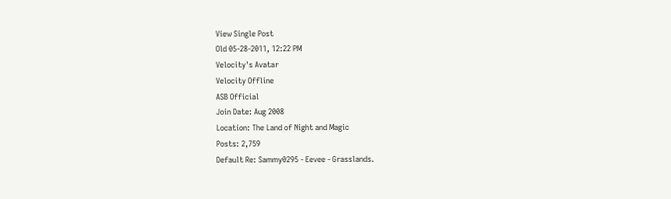View Single Post
Old 05-28-2011, 12:22 PM
Velocity's Avatar
Velocity Offline
ASB Official
Join Date: Aug 2008
Location: The Land of Night and Magic
Posts: 2,759
Default Re: Sammy0295 - Eevee - Grasslands.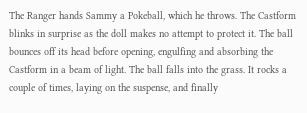The Ranger hands Sammy a Pokeball, which he throws. The Castform blinks in surprise as the doll makes no attempt to protect it. The ball bounces off its head before opening, engulfing and absorbing the Castform in a beam of light. The ball falls into the grass. It rocks a couple of times, laying on the suspense, and finally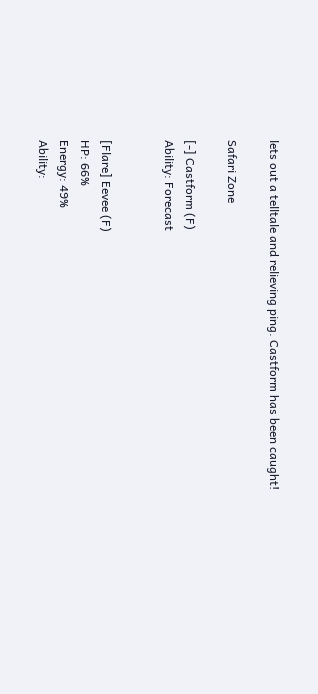lets out a telltale and relieving ping. Castform has been caught!

Safari Zone

[-] Castform (F)
Ability: Forecast


[Flare] Eevee (F)
HP: 66%
Energy: 49%
Ability: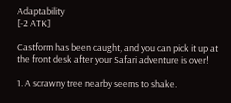Adaptability
[-2 ATK]

Castform has been caught, and you can pick it up at the front desk after your Safari adventure is over!

1. A scrawny tree nearby seems to shake.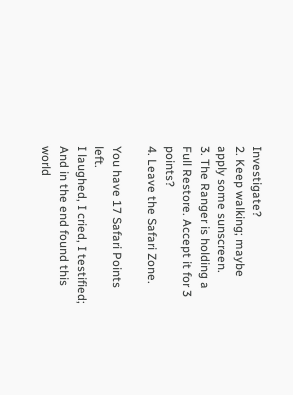Investigate?
2. Keep walking; maybe apply some sunscreen.
3. The Ranger is holding a Full Restore. Accept it for 3 points?
4. Leave the Safari Zone.

You have 17 Safari Points left.
I laughed, I cried, I testified;
And in the end found this world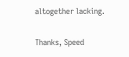altogether lacking.

Thanks, Speed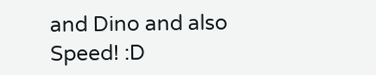and Dino and also Speed! :D